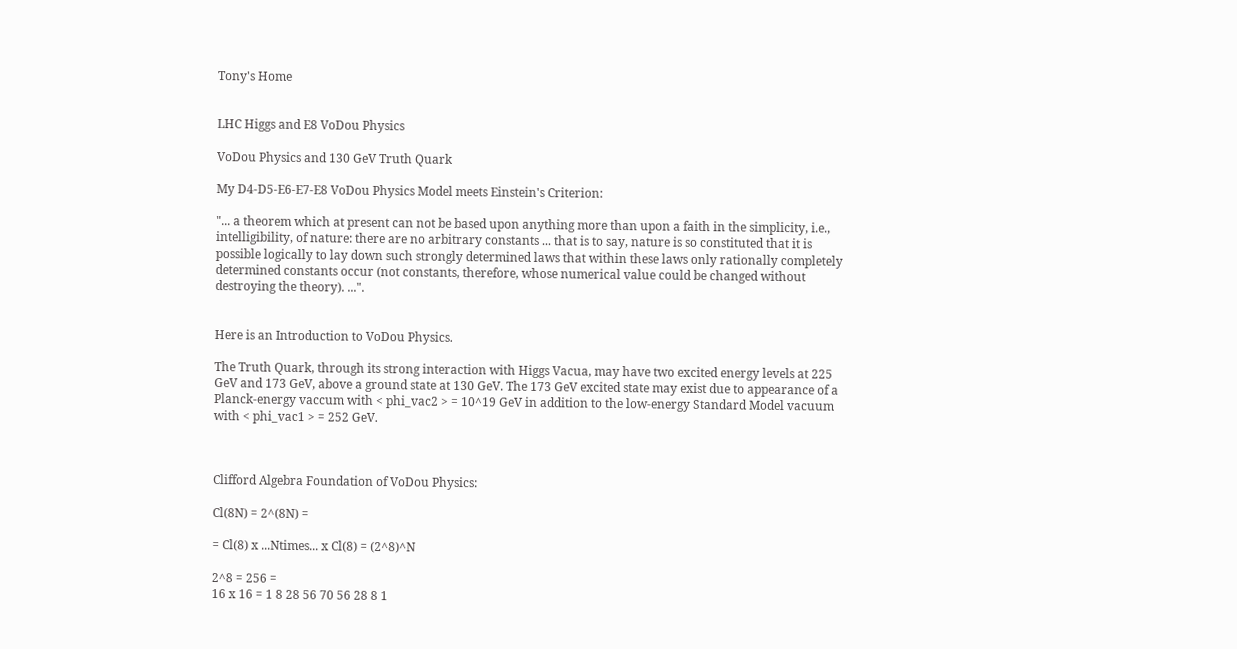Tony's Home


LHC Higgs and E8 VoDou Physics

VoDou Physics and 130 GeV Truth Quark

My D4-D5-E6-E7-E8 VoDou Physics Model meets Einstein's Criterion:

"... a theorem which at present can not be based upon anything more than upon a faith in the simplicity, i.e., intelligibility, of nature: there are no arbitrary constants ... that is to say, nature is so constituted that it is possible logically to lay down such strongly determined laws that within these laws only rationally completely determined constants occur (not constants, therefore, whose numerical value could be changed without destroying the theory). ...".


Here is an Introduction to VoDou Physics.

The Truth Quark, through its strong interaction with Higgs Vacua, may have two excited energy levels at 225 GeV and 173 GeV, above a ground state at 130 GeV. The 173 GeV excited state may exist due to appearance of a Planck-energy vaccum with < phi_vac2 > = 10^19 GeV in addition to the low-energy Standard Model vacuum with < phi_vac1 > = 252 GeV.



Clifford Algebra Foundation of VoDou Physics:

Cl(8N) = 2^(8N) =

= Cl(8) x ...Ntimes... x Cl(8) = (2^8)^N

2^8 = 256 =
16 x 16 = 1 8 28 56 70 56 28 8 1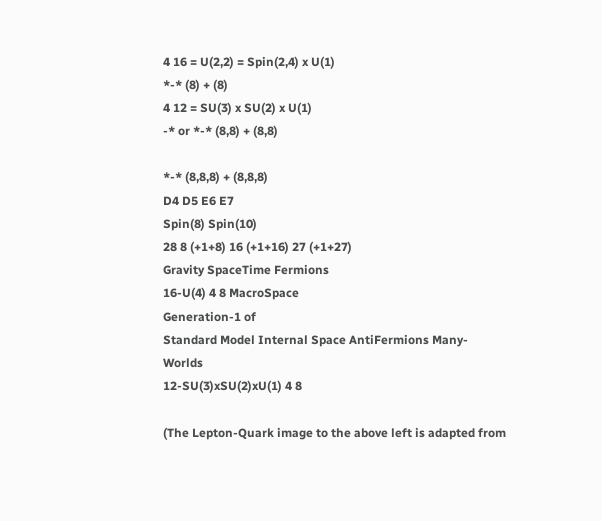4 16 = U(2,2) = Spin(2,4) x U(1)
*-* (8) + (8)
4 12 = SU(3) x SU(2) x U(1)
-* or *-* (8,8) + (8,8)

*-* (8,8,8) + (8,8,8)
D4 D5 E6 E7
Spin(8) Spin(10)
28 8 (+1+8) 16 (+1+16) 27 (+1+27)
Gravity SpaceTime Fermions
16-U(4) 4 8 MacroSpace
Generation-1 of
Standard Model Internal Space AntiFermions Many-Worlds
12-SU(3)xSU(2)xU(1) 4 8

(The Lepton-Quark image to the above left is adapted from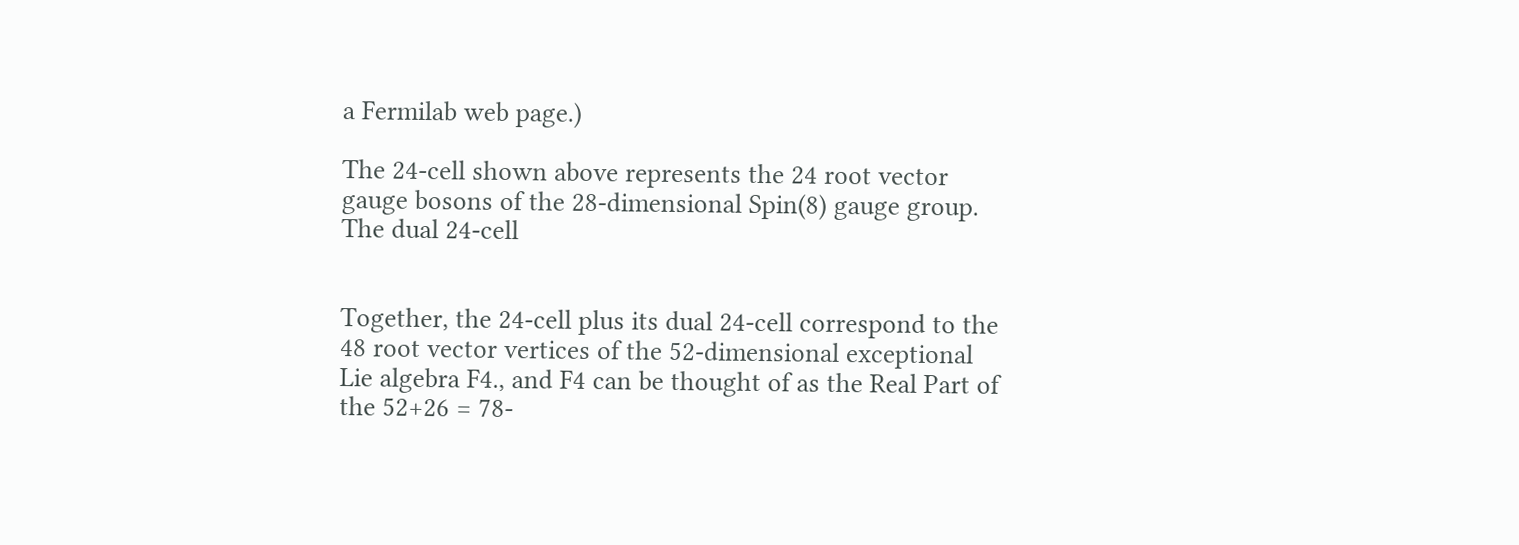a Fermilab web page.)

The 24-cell shown above represents the 24 root vector gauge bosons of the 28-dimensional Spin(8) gauge group. The dual 24-cell


Together, the 24-cell plus its dual 24-cell correspond to the 48 root vector vertices of the 52-dimensional exceptional Lie algebra F4., and F4 can be thought of as the Real Part of the 52+26 = 78-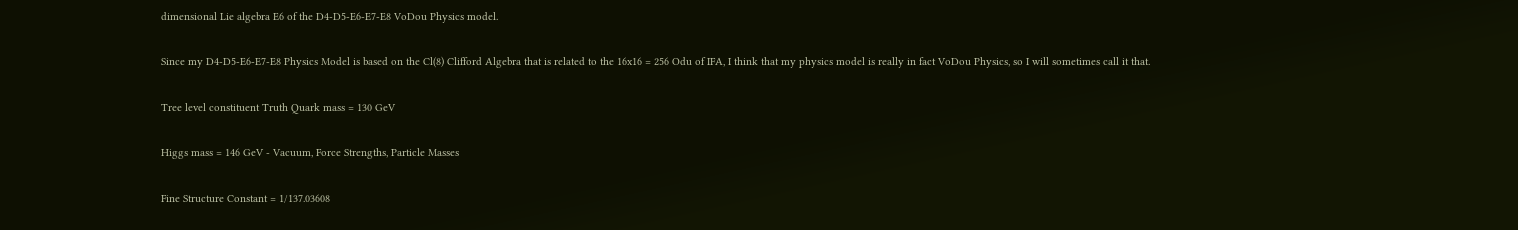dimensional Lie algebra E6 of the D4-D5-E6-E7-E8 VoDou Physics model.

Since my D4-D5-E6-E7-E8 Physics Model is based on the Cl(8) Clifford Algebra that is related to the 16x16 = 256 Odu of IFA, I think that my physics model is really in fact VoDou Physics, so I will sometimes call it that.

Tree level constituent Truth Quark mass = 130 GeV

Higgs mass = 146 GeV - Vacuum, Force Strengths, Particle Masses

Fine Structure Constant = 1/137.03608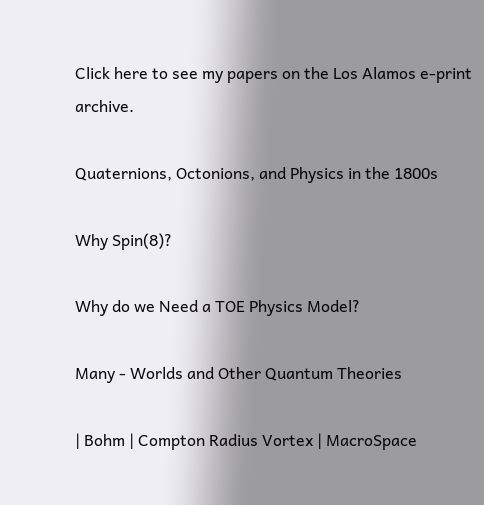Click here to see my papers on the Los Alamos e-print archive.

Quaternions, Octonions, and Physics in the 1800s

Why Spin(8)?

Why do we Need a TOE Physics Model?

Many - Worlds and Other Quantum Theories

| Bohm | Compton Radius Vortex | MacroSpace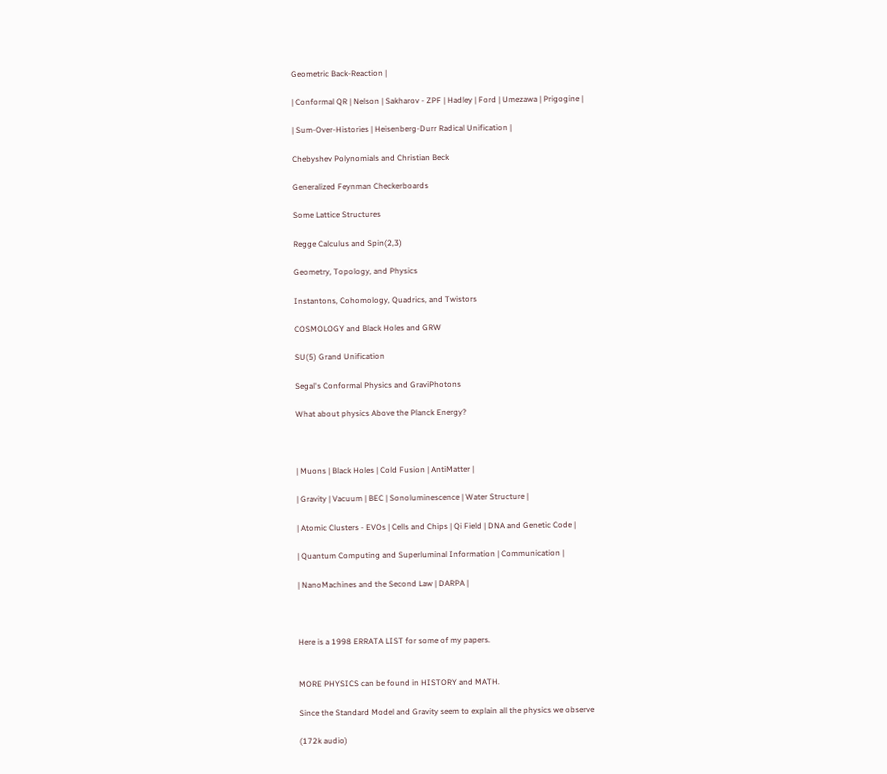Geometric Back-Reaction |

| Conformal QR | Nelson | Sakharov - ZPF | Hadley | Ford | Umezawa | Prigogine |

| Sum-Over-Histories | Heisenberg-Durr Radical Unification |

Chebyshev Polynomials and Christian Beck

Generalized Feynman Checkerboards

Some Lattice Structures

Regge Calculus and Spin(2,3)

Geometry, Topology, and Physics

Instantons, Cohomology, Quadrics, and Twistors

COSMOLOGY and Black Holes and GRW

SU(5) Grand Unification

Segal's Conformal Physics and GraviPhotons

What about physics Above the Planck Energy?



| Muons | Black Holes | Cold Fusion | AntiMatter |

| Gravity | Vacuum | BEC | Sonoluminescence | Water Structure |

| Atomic Clusters - EVOs | Cells and Chips | Qi Field | DNA and Genetic Code |

| Quantum Computing and Superluminal Information | Communication |

| NanoMachines and the Second Law | DARPA |



Here is a 1998 ERRATA LIST for some of my papers.


MORE PHYSICS can be found in HISTORY and MATH.

Since the Standard Model and Gravity seem to explain all the physics we observe

(172k audio)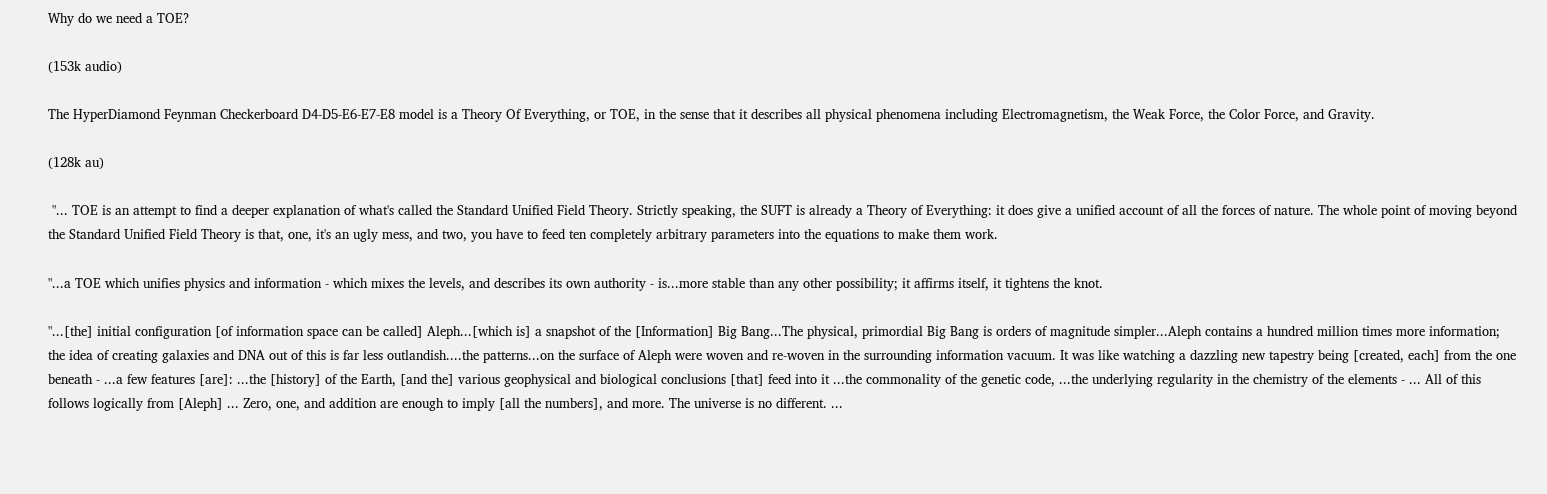Why do we need a TOE?

(153k audio)

The HyperDiamond Feynman Checkerboard D4-D5-E6-E7-E8 model is a Theory Of Everything, or TOE, in the sense that it describes all physical phenomena including Electromagnetism, the Weak Force, the Color Force, and Gravity.

(128k au)

 "... TOE is an attempt to find a deeper explanation of what's called the Standard Unified Field Theory. Strictly speaking, the SUFT is already a Theory of Everything: it does give a unified account of all the forces of nature. The whole point of moving beyond the Standard Unified Field Theory is that, one, it's an ugly mess, and two, you have to feed ten completely arbitrary parameters into the equations to make them work.

"...a TOE which unifies physics and information - which mixes the levels, and describes its own authority - is...more stable than any other possibility; it affirms itself, it tightens the knot.

"...[the] initial configuration [of information space can be called] Aleph...[which is] a snapshot of the [Information] Big Bang...The physical, primordial Big Bang is orders of magnitude simpler...Aleph contains a hundred million times more information; the idea of creating galaxies and DNA out of this is far less outlandish....the patterns...on the surface of Aleph were woven and re-woven in the surrounding information vacuum. It was like watching a dazzling new tapestry being [created, each] from the one beneath - ...a few features [are]: ...the [history] of the Earth, [and the] various geophysical and biological conclusions [that] feed into it ...the commonality of the genetic code, ...the underlying regularity in the chemistry of the elements - ... All of this follows logically from [Aleph] ... Zero, one, and addition are enough to imply [all the numbers], and more. The universe is no different. ...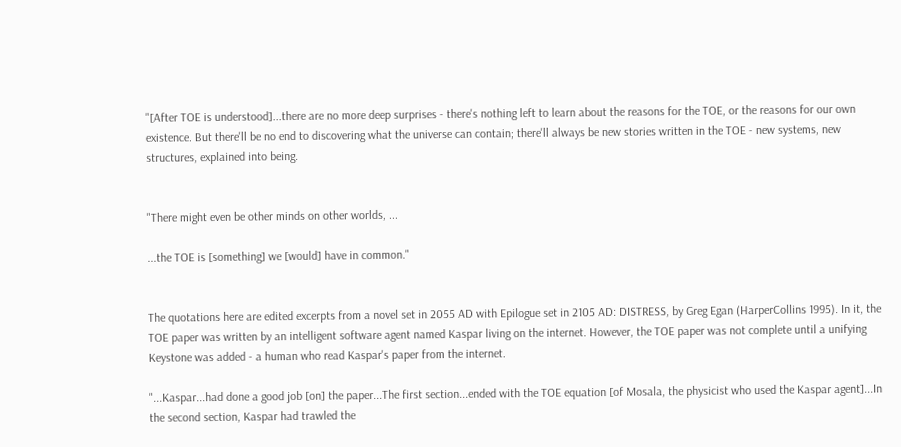"[After TOE is understood]...there are no more deep surprises - there's nothing left to learn about the reasons for the TOE, or the reasons for our own existence. But there'll be no end to discovering what the universe can contain; there'll always be new stories written in the TOE - new systems, new structures, explained into being.


"There might even be other minds on other worlds, ...

...the TOE is [something] we [would] have in common."


The quotations here are edited excerpts from a novel set in 2055 AD with Epilogue set in 2105 AD: DISTRESS, by Greg Egan (HarperCollins 1995). In it, the TOE paper was written by an intelligent software agent named Kaspar living on the internet. However, the TOE paper was not complete until a unifying Keystone was added - a human who read Kaspar's paper from the internet.

"...Kaspar...had done a good job [on] the paper...The first section...ended with the TOE equation [of Mosala, the physicist who used the Kaspar agent]...In the second section, Kaspar had trawled the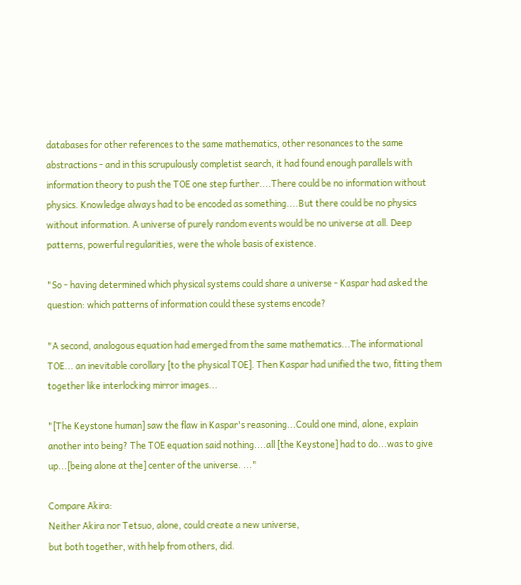databases for other references to the same mathematics, other resonances to the same abstractions - and in this scrupulously completist search, it had found enough parallels with information theory to push the TOE one step further....There could be no information without physics. Knowledge always had to be encoded as something....But there could be no physics without information. A universe of purely random events would be no universe at all. Deep patterns, powerful regularities, were the whole basis of existence.

"So - having determined which physical systems could share a universe - Kaspar had asked the question: which patterns of information could these systems encode?

"A second, analogous equation had emerged from the same mathematics...The informational TOE... an inevitable corollary [to the physical TOE]. Then Kaspar had unified the two, fitting them together like interlocking mirror images...

"[The Keystone human] saw the flaw in Kaspar's reasoning...Could one mind, alone, explain another into being? The TOE equation said nothing....all [the Keystone] had to do...was to give up...[being alone at the] center of the universe. ..."

Compare Akira:
Neither Akira nor Tetsuo, alone, could create a new universe,
but both together, with help from others, did.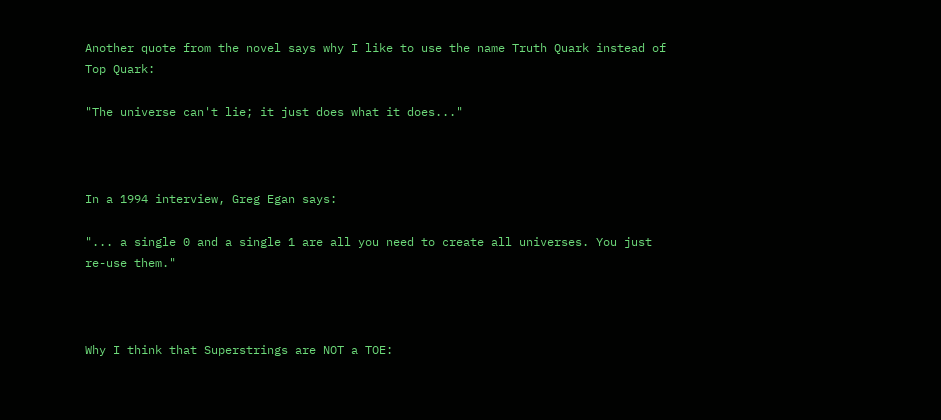Another quote from the novel says why I like to use the name Truth Quark instead of Top Quark:

"The universe can't lie; it just does what it does..."



In a 1994 interview, Greg Egan says:

"... a single 0 and a single 1 are all you need to create all universes. You just re-use them."



Why I think that Superstrings are NOT a TOE: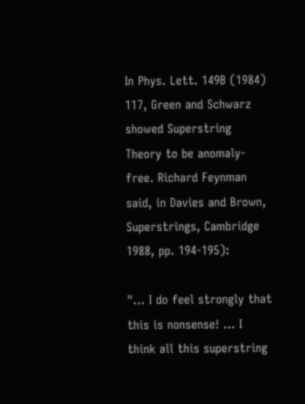In Phys. Lett. 149B (1984) 117, Green and Schwarz showed Superstring Theory to be anomaly-free. Richard Feynman said, in Davies and Brown, Superstrings, Cambridge 1988, pp. 194-195):

"... I do feel strongly that this is nonsense! ... I think all this superstring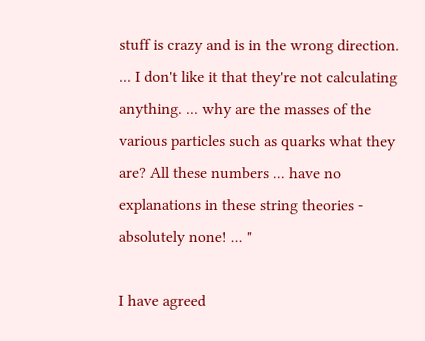stuff is crazy and is in the wrong direction. ... I don't like it that they're not calculating anything. ... why are the masses of the various particles such as quarks what they are? All these numbers ... have no explanations in these string theories - absolutely none! ... "

I have agreed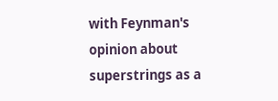with Feynman's opinion about superstrings as a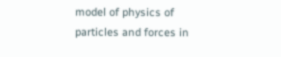model of physics of particles and forces in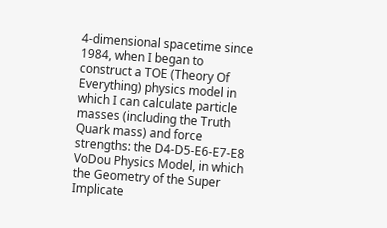4-dimensional spacetime since 1984, when I began to construct a TOE (Theory Of Everything) physics model in which I can calculate particle masses (including the Truth Quark mass) and force strengths: the D4-D5-E6-E7-E8 VoDou Physics Model, in which the Geometry of the Super Implicate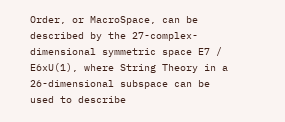Order, or MacroSpace, can be described by the 27-complex-dimensional symmetric space E7 / E6xU(1), where String Theory in a 26-dimensional subspace can be used to describe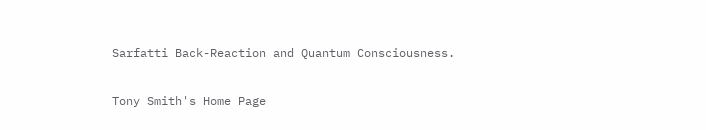Sarfatti Back-Reaction and Quantum Consciousness.

Tony Smith's Home Page